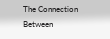The Connection Between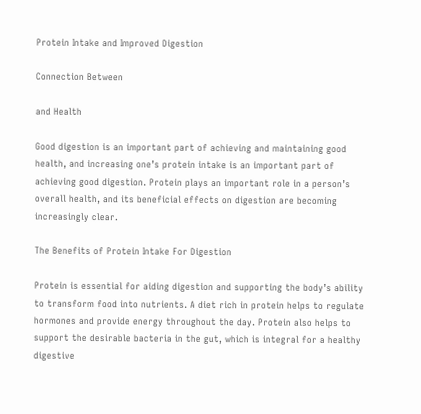Protein Intake and Improved Digestion

Connection Between

and Health

Good digestion is an important part of achieving and maintaining good health, and increasing one’s protein intake is an important part of achieving good digestion. Protein plays an important role in a person’s overall health, and its beneficial effects on digestion are becoming increasingly clear.

The Benefits of Protein Intake For Digestion

Protein is essential for aiding digestion and supporting the body’s ability to transform food into nutrients. A diet rich in protein helps to regulate hormones and provide energy throughout the day. Protein also helps to support the desirable bacteria in the gut, which is integral for a healthy digestive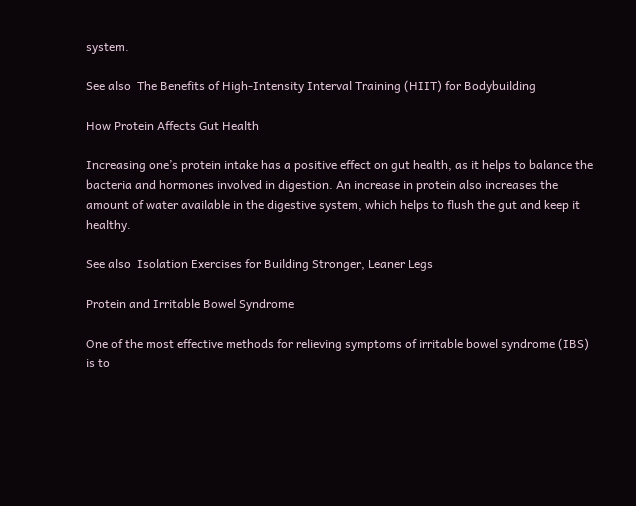system.

See also  The Benefits of High-Intensity Interval Training (HIIT) for Bodybuilding

How Protein Affects Gut Health

Increasing one’s protein intake has a positive effect on gut health, as it helps to balance the bacteria and hormones involved in digestion. An increase in protein also increases the amount of water available in the digestive system, which helps to flush the gut and keep it healthy.

See also  Isolation Exercises for Building Stronger, Leaner Legs

Protein and Irritable Bowel Syndrome

One of the most effective methods for relieving symptoms of irritable bowel syndrome (IBS) is to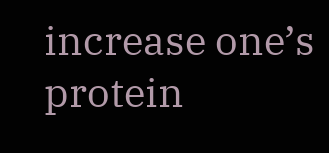increase one’s protein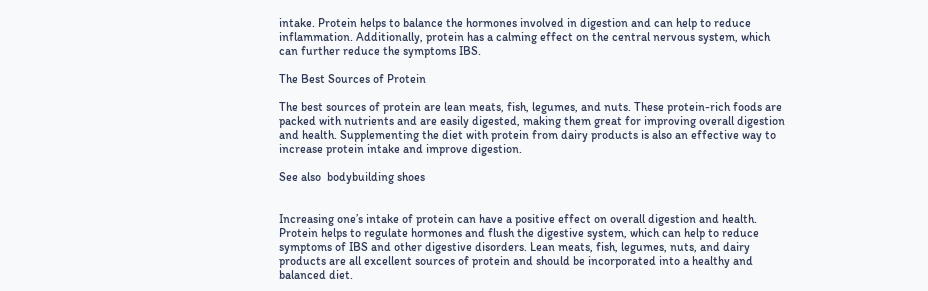intake. Protein helps to balance the hormones involved in digestion and can help to reduce inflammation. Additionally, protein has a calming effect on the central nervous system, which can further reduce the symptoms IBS.

The Best Sources of Protein

The best sources of protein are lean meats, fish, legumes, and nuts. These protein-rich foods are packed with nutrients and are easily digested, making them great for improving overall digestion and health. Supplementing the diet with protein from dairy products is also an effective way to increase protein intake and improve digestion.

See also  bodybuilding shoes


Increasing one’s intake of protein can have a positive effect on overall digestion and health. Protein helps to regulate hormones and flush the digestive system, which can help to reduce symptoms of IBS and other digestive disorders. Lean meats, fish, legumes, nuts, and dairy products are all excellent sources of protein and should be incorporated into a healthy and balanced diet.